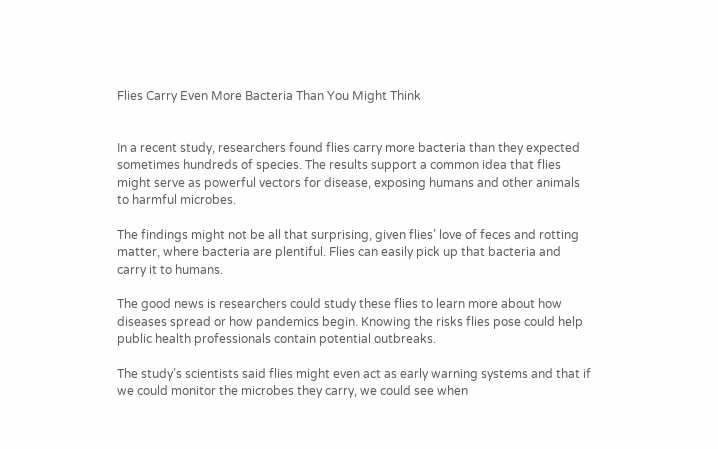Flies Carry Even More Bacteria Than You Might Think


In a recent study, researchers found flies carry more bacteria than they expected sometimes hundreds of species. The results support a common idea that flies might serve as powerful vectors for disease, exposing humans and other animals to harmful microbes.

The findings might not be all that surprising, given flies’ love of feces and rotting matter, where bacteria are plentiful. Flies can easily pick up that bacteria and carry it to humans.

The good news is researchers could study these flies to learn more about how diseases spread or how pandemics begin. Knowing the risks flies pose could help public health professionals contain potential outbreaks.

The study’s scientists said flies might even act as early warning systems and that if we could monitor the microbes they carry, we could see when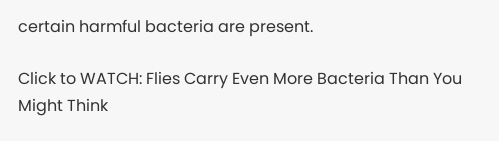certain harmful bacteria are present.

Click to WATCH: Flies Carry Even More Bacteria Than You Might Think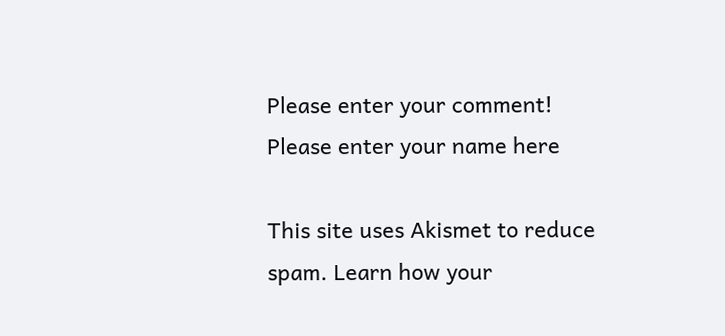Please enter your comment!
Please enter your name here

This site uses Akismet to reduce spam. Learn how your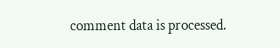comment data is processed.